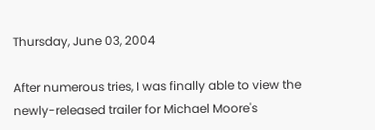Thursday, June 03, 2004

After numerous tries, I was finally able to view the newly-released trailer for Michael Moore's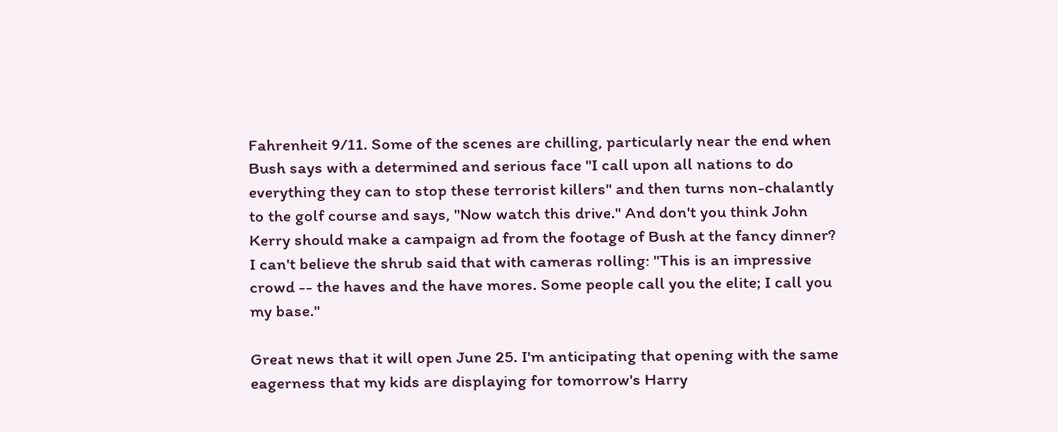Fahrenheit 9/11. Some of the scenes are chilling, particularly near the end when Bush says with a determined and serious face "I call upon all nations to do everything they can to stop these terrorist killers" and then turns non-chalantly to the golf course and says, "Now watch this drive." And don't you think John Kerry should make a campaign ad from the footage of Bush at the fancy dinner? I can't believe the shrub said that with cameras rolling: "This is an impressive crowd -- the haves and the have mores. Some people call you the elite; I call you my base."

Great news that it will open June 25. I'm anticipating that opening with the same eagerness that my kids are displaying for tomorrow's Harry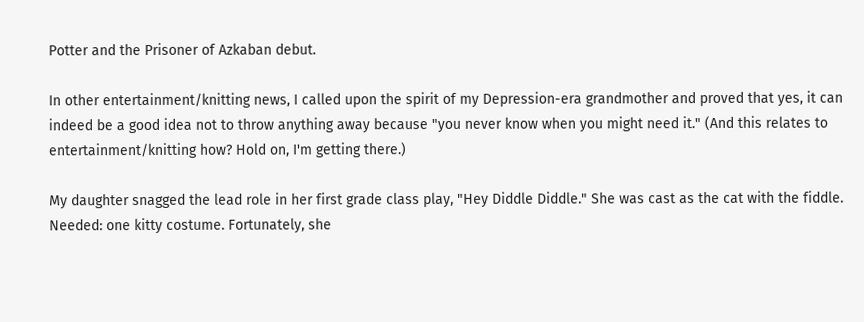Potter and the Prisoner of Azkaban debut.

In other entertainment/knitting news, I called upon the spirit of my Depression-era grandmother and proved that yes, it can indeed be a good idea not to throw anything away because "you never know when you might need it." (And this relates to entertainment/knitting how? Hold on, I'm getting there.)

My daughter snagged the lead role in her first grade class play, "Hey Diddle Diddle." She was cast as the cat with the fiddle. Needed: one kitty costume. Fortunately, she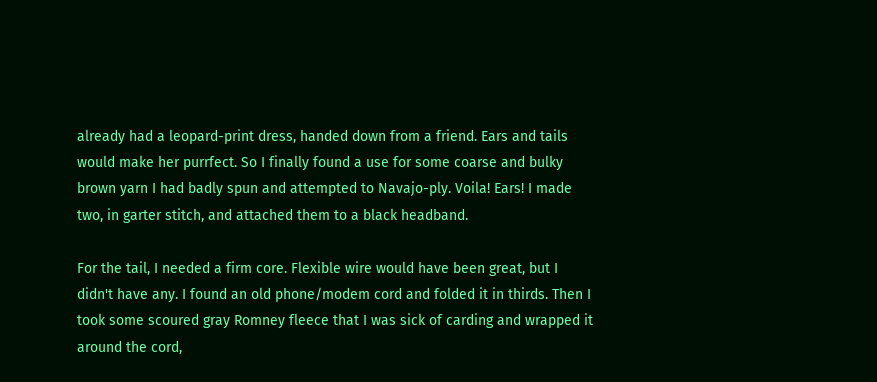already had a leopard-print dress, handed down from a friend. Ears and tails would make her purrfect. So I finally found a use for some coarse and bulky brown yarn I had badly spun and attempted to Navajo-ply. Voila! Ears! I made two, in garter stitch, and attached them to a black headband.

For the tail, I needed a firm core. Flexible wire would have been great, but I didn't have any. I found an old phone/modem cord and folded it in thirds. Then I took some scoured gray Romney fleece that I was sick of carding and wrapped it around the cord,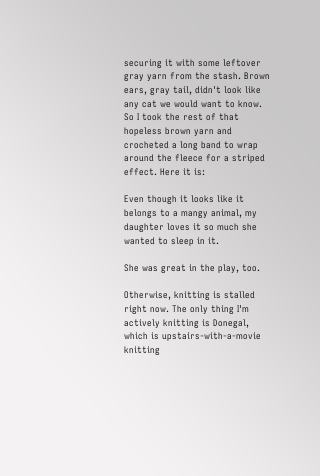securing it with some leftover gray yarn from the stash. Brown ears, gray tail, didn't look like any cat we would want to know. So I took the rest of that hopeless brown yarn and crocheted a long band to wrap around the fleece for a striped effect. Here it is:

Even though it looks like it belongs to a mangy animal, my daughter loves it so much she wanted to sleep in it.

She was great in the play, too.

Otherwise, knitting is stalled right now. The only thing I'm actively knitting is Donegal, which is upstairs-with-a-movie knitting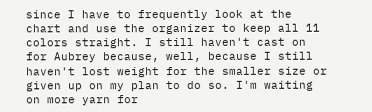since I have to frequently look at the chart and use the organizer to keep all 11 colors straight. I still haven't cast on for Aubrey because, well, because I still haven't lost weight for the smaller size or given up on my plan to do so. I'm waiting on more yarn for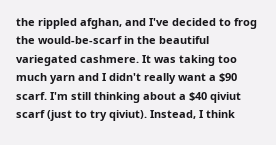the rippled afghan, and I've decided to frog the would-be-scarf in the beautiful variegated cashmere. It was taking too much yarn and I didn't really want a $90 scarf. I'm still thinking about a $40 qiviut scarf (just to try qiviut). Instead, I think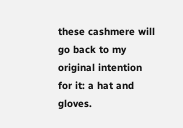these cashmere will go back to my original intention for it: a hat and gloves.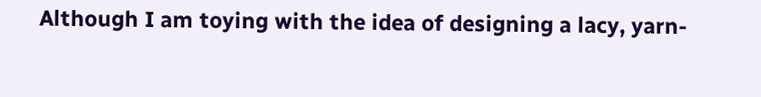Although I am toying with the idea of designing a lacy, yarn-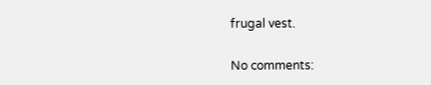frugal vest.

No comments: